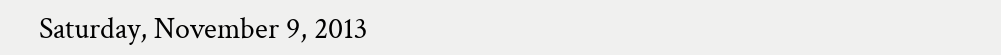Saturday, November 9, 2013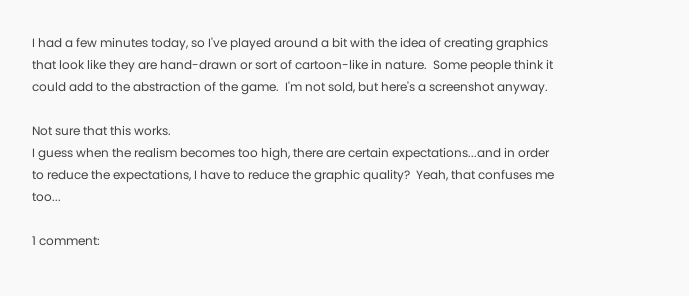I had a few minutes today, so I've played around a bit with the idea of creating graphics that look like they are hand-drawn or sort of cartoon-like in nature.  Some people think it could add to the abstraction of the game.  I'm not sold, but here's a screenshot anyway.

Not sure that this works.
I guess when the realism becomes too high, there are certain expectations...and in order to reduce the expectations, I have to reduce the graphic quality?  Yeah, that confuses me too...

1 comment: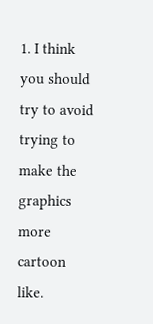1. I think you should try to avoid trying to make the graphics more cartoon like.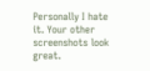Personally I hate it. Your other screenshots look great.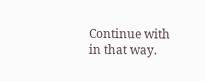Continue with in that way.